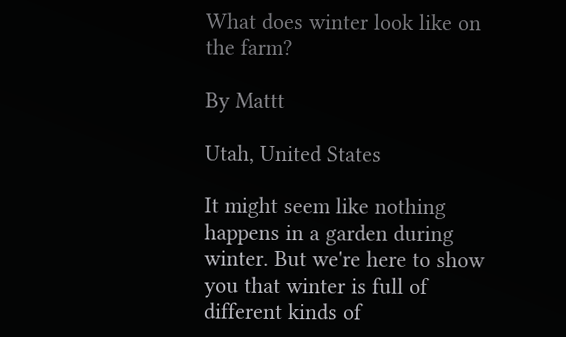What does winter look like on the farm?

By Mattt

Utah, United States

It might seem like nothing happens in a garden during winter. But we're here to show you that winter is full of different kinds of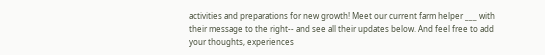activities and preparations for new growth! Meet our current farm helper ___ with their message to the right-- and see all their updates below. And feel free to add your thoughts, experiences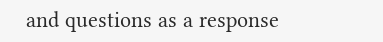and questions as a response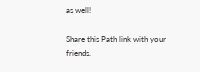as well!

Share this Path link with your friends.